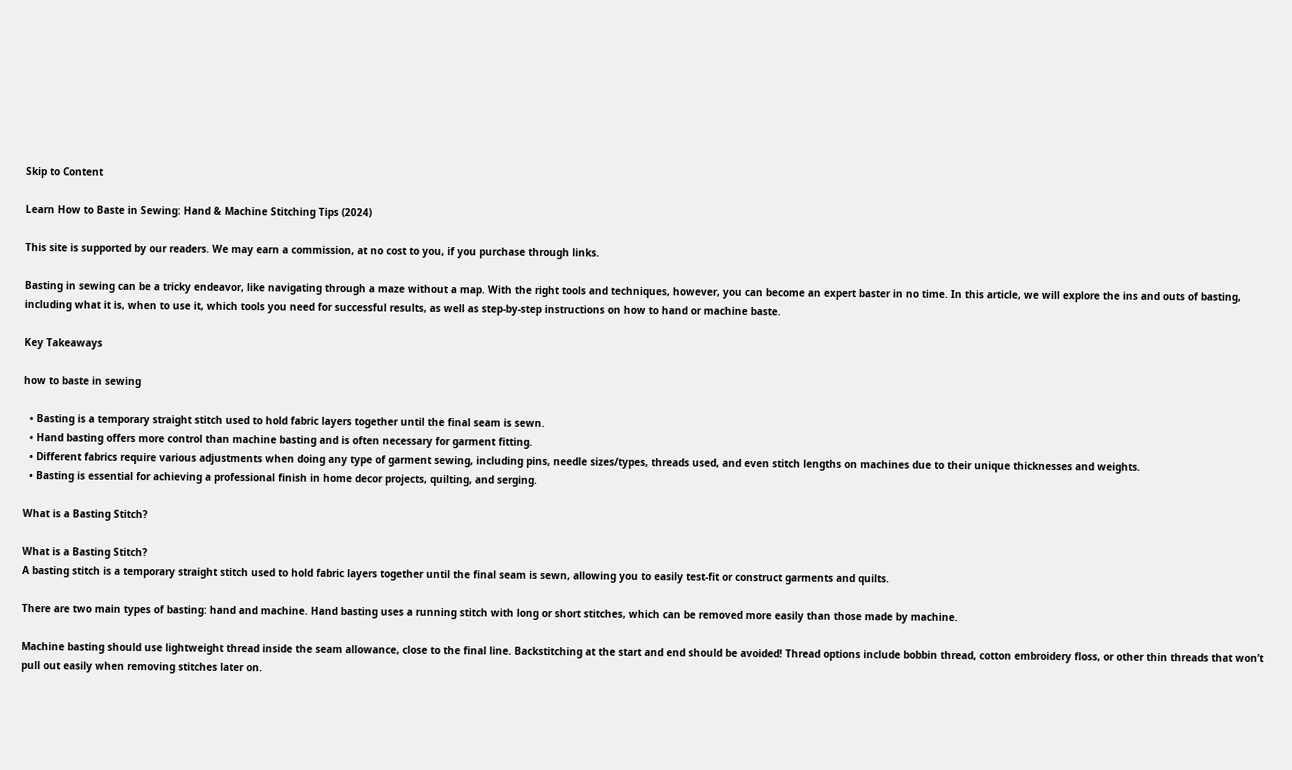Skip to Content

Learn How to Baste in Sewing: Hand & Machine Stitching Tips (2024)

This site is supported by our readers. We may earn a commission, at no cost to you, if you purchase through links.

Basting in sewing can be a tricky endeavor, like navigating through a maze without a map. With the right tools and techniques, however, you can become an expert baster in no time. In this article, we will explore the ins and outs of basting, including what it is, when to use it, which tools you need for successful results, as well as step-by-step instructions on how to hand or machine baste.

Key Takeaways

how to baste in sewing

  • Basting is a temporary straight stitch used to hold fabric layers together until the final seam is sewn.
  • Hand basting offers more control than machine basting and is often necessary for garment fitting.
  • Different fabrics require various adjustments when doing any type of garment sewing, including pins, needle sizes/types, threads used, and even stitch lengths on machines due to their unique thicknesses and weights.
  • Basting is essential for achieving a professional finish in home decor projects, quilting, and serging.

What is a Basting Stitch?

What is a Basting Stitch?
A basting stitch is a temporary straight stitch used to hold fabric layers together until the final seam is sewn, allowing you to easily test-fit or construct garments and quilts.

There are two main types of basting: hand and machine. Hand basting uses a running stitch with long or short stitches, which can be removed more easily than those made by machine.

Machine basting should use lightweight thread inside the seam allowance, close to the final line. Backstitching at the start and end should be avoided! Thread options include bobbin thread, cotton embroidery floss, or other thin threads that won’t pull out easily when removing stitches later on.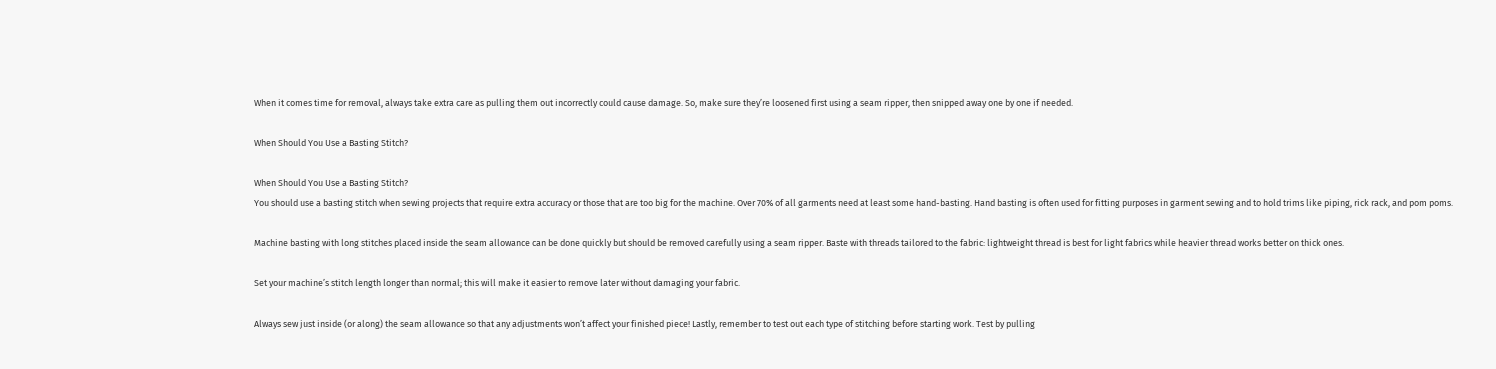When it comes time for removal, always take extra care as pulling them out incorrectly could cause damage. So, make sure they’re loosened first using a seam ripper, then snipped away one by one if needed.

When Should You Use a Basting Stitch?

When Should You Use a Basting Stitch?
You should use a basting stitch when sewing projects that require extra accuracy or those that are too big for the machine. Over 70% of all garments need at least some hand-basting. Hand basting is often used for fitting purposes in garment sewing and to hold trims like piping, rick rack, and pom poms.

Machine basting with long stitches placed inside the seam allowance can be done quickly but should be removed carefully using a seam ripper. Baste with threads tailored to the fabric: lightweight thread is best for light fabrics while heavier thread works better on thick ones.

Set your machine’s stitch length longer than normal; this will make it easier to remove later without damaging your fabric.

Always sew just inside (or along) the seam allowance so that any adjustments won’t affect your finished piece! Lastly, remember to test out each type of stitching before starting work. Test by pulling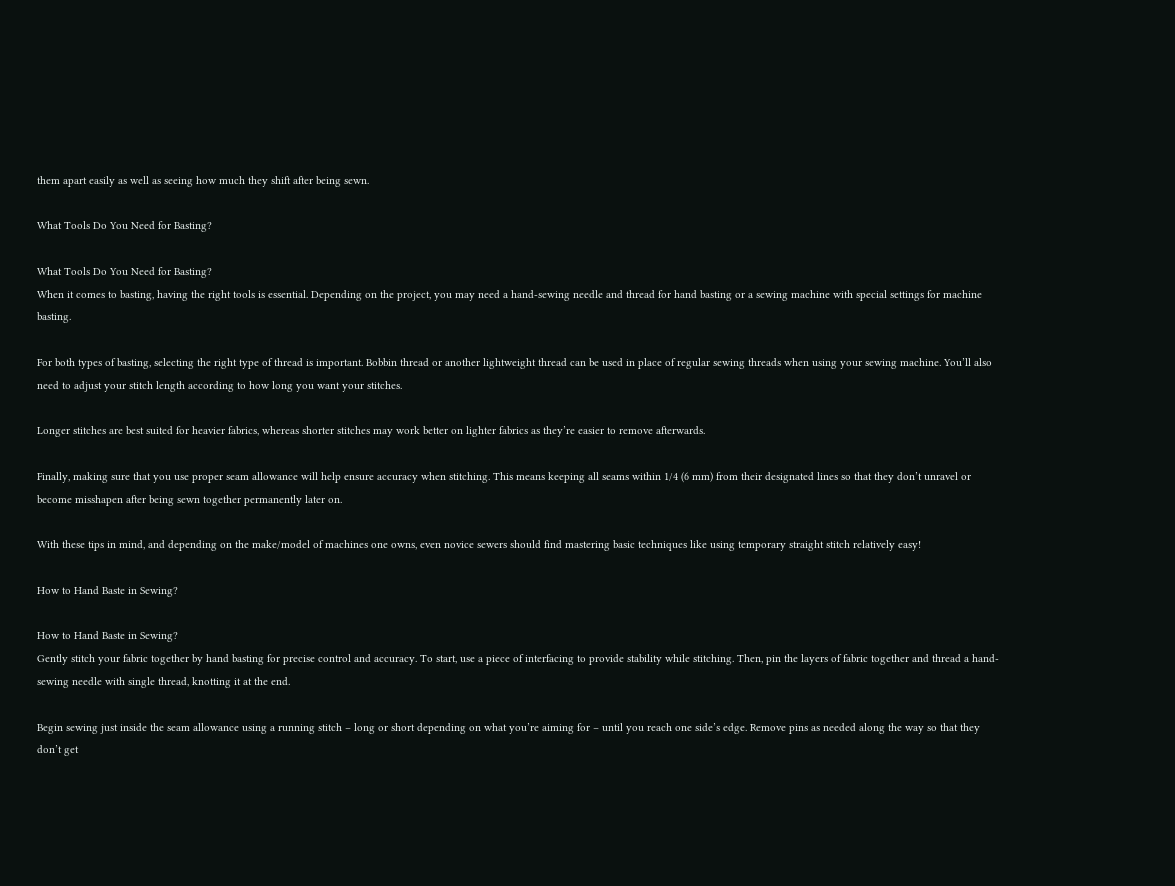them apart easily as well as seeing how much they shift after being sewn.

What Tools Do You Need for Basting?

What Tools Do You Need for Basting?
When it comes to basting, having the right tools is essential. Depending on the project, you may need a hand-sewing needle and thread for hand basting or a sewing machine with special settings for machine basting.

For both types of basting, selecting the right type of thread is important. Bobbin thread or another lightweight thread can be used in place of regular sewing threads when using your sewing machine. You’ll also need to adjust your stitch length according to how long you want your stitches.

Longer stitches are best suited for heavier fabrics, whereas shorter stitches may work better on lighter fabrics as they’re easier to remove afterwards.

Finally, making sure that you use proper seam allowance will help ensure accuracy when stitching. This means keeping all seams within 1/4 (6 mm) from their designated lines so that they don’t unravel or become misshapen after being sewn together permanently later on.

With these tips in mind, and depending on the make/model of machines one owns, even novice sewers should find mastering basic techniques like using temporary straight stitch relatively easy!

How to Hand Baste in Sewing?

How to Hand Baste in Sewing?
Gently stitch your fabric together by hand basting for precise control and accuracy. To start, use a piece of interfacing to provide stability while stitching. Then, pin the layers of fabric together and thread a hand-sewing needle with single thread, knotting it at the end.

Begin sewing just inside the seam allowance using a running stitch – long or short depending on what you’re aiming for – until you reach one side’s edge. Remove pins as needed along the way so that they don’t get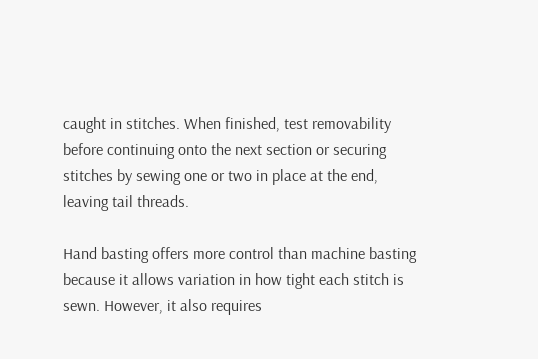caught in stitches. When finished, test removability before continuing onto the next section or securing stitches by sewing one or two in place at the end, leaving tail threads.

Hand basting offers more control than machine basting because it allows variation in how tight each stitch is sewn. However, it also requires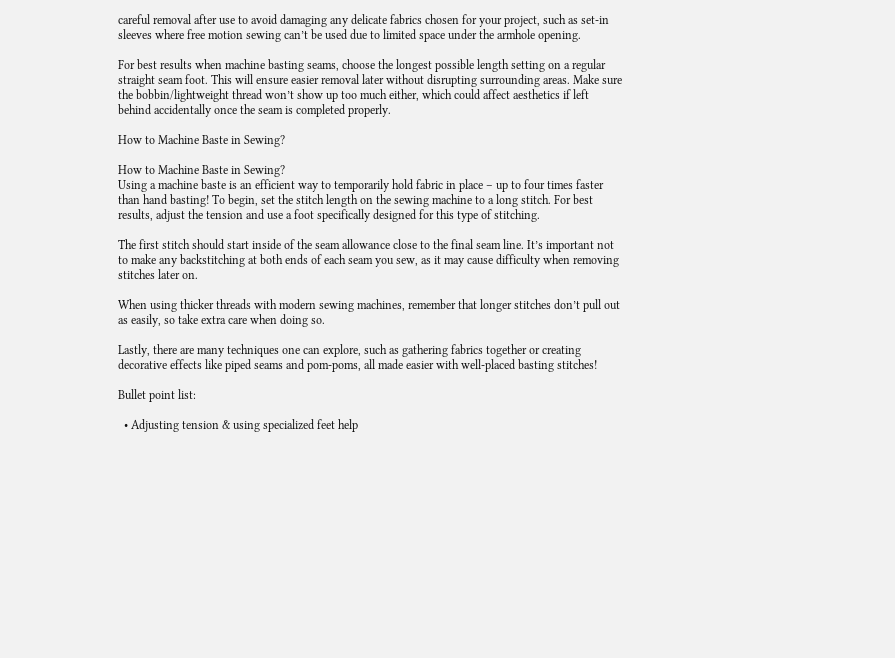careful removal after use to avoid damaging any delicate fabrics chosen for your project, such as set-in sleeves where free motion sewing can’t be used due to limited space under the armhole opening.

For best results when machine basting seams, choose the longest possible length setting on a regular straight seam foot. This will ensure easier removal later without disrupting surrounding areas. Make sure the bobbin/lightweight thread won’t show up too much either, which could affect aesthetics if left behind accidentally once the seam is completed properly.

How to Machine Baste in Sewing?

How to Machine Baste in Sewing?
Using a machine baste is an efficient way to temporarily hold fabric in place – up to four times faster than hand basting! To begin, set the stitch length on the sewing machine to a long stitch. For best results, adjust the tension and use a foot specifically designed for this type of stitching.

The first stitch should start inside of the seam allowance close to the final seam line. It’s important not to make any backstitching at both ends of each seam you sew, as it may cause difficulty when removing stitches later on.

When using thicker threads with modern sewing machines, remember that longer stitches don’t pull out as easily, so take extra care when doing so.

Lastly, there are many techniques one can explore, such as gathering fabrics together or creating decorative effects like piped seams and pom-poms, all made easier with well-placed basting stitches!

Bullet point list:

  • Adjusting tension & using specialized feet help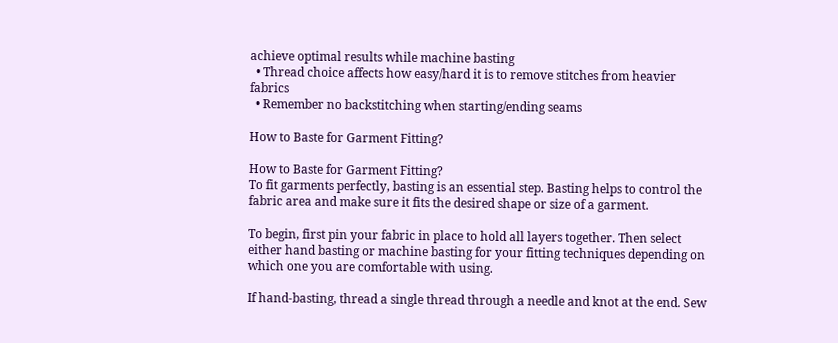achieve optimal results while machine basting
  • Thread choice affects how easy/hard it is to remove stitches from heavier fabrics
  • Remember no backstitching when starting/ending seams

How to Baste for Garment Fitting?

How to Baste for Garment Fitting?
To fit garments perfectly, basting is an essential step. Basting helps to control the fabric area and make sure it fits the desired shape or size of a garment.

To begin, first pin your fabric in place to hold all layers together. Then select either hand basting or machine basting for your fitting techniques depending on which one you are comfortable with using.

If hand-basting, thread a single thread through a needle and knot at the end. Sew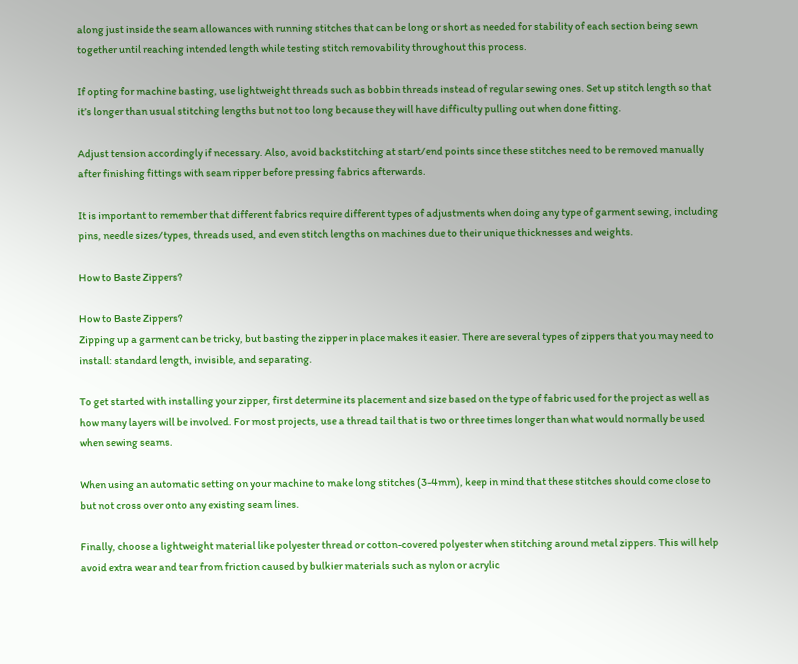along just inside the seam allowances with running stitches that can be long or short as needed for stability of each section being sewn together until reaching intended length while testing stitch removability throughout this process.

If opting for machine basting, use lightweight threads such as bobbin threads instead of regular sewing ones. Set up stitch length so that it’s longer than usual stitching lengths but not too long because they will have difficulty pulling out when done fitting.

Adjust tension accordingly if necessary. Also, avoid backstitching at start/end points since these stitches need to be removed manually after finishing fittings with seam ripper before pressing fabrics afterwards.

It is important to remember that different fabrics require different types of adjustments when doing any type of garment sewing, including pins, needle sizes/types, threads used, and even stitch lengths on machines due to their unique thicknesses and weights.

How to Baste Zippers?

How to Baste Zippers?
Zipping up a garment can be tricky, but basting the zipper in place makes it easier. There are several types of zippers that you may need to install: standard length, invisible, and separating.

To get started with installing your zipper, first determine its placement and size based on the type of fabric used for the project as well as how many layers will be involved. For most projects, use a thread tail that is two or three times longer than what would normally be used when sewing seams.

When using an automatic setting on your machine to make long stitches (3-4mm), keep in mind that these stitches should come close to but not cross over onto any existing seam lines.

Finally, choose a lightweight material like polyester thread or cotton-covered polyester when stitching around metal zippers. This will help avoid extra wear and tear from friction caused by bulkier materials such as nylon or acrylic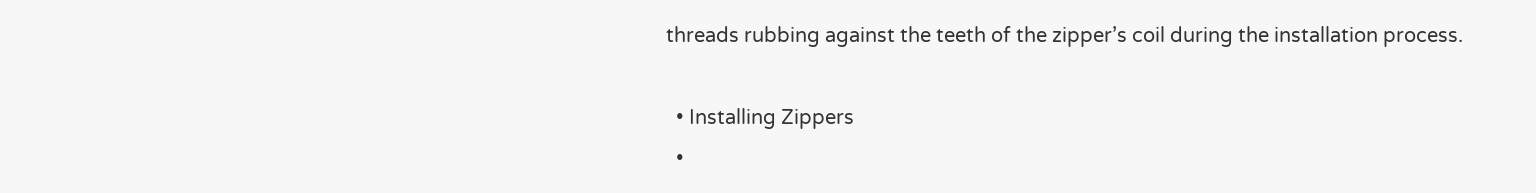threads rubbing against the teeth of the zipper’s coil during the installation process.

  • Installing Zippers
  •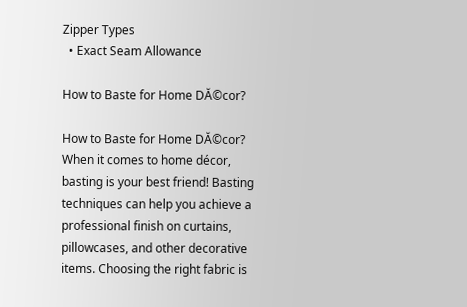Zipper Types
  • Exact Seam Allowance

How to Baste for Home DĂ©cor?

How to Baste for Home DĂ©cor?
When it comes to home décor, basting is your best friend! Basting techniques can help you achieve a professional finish on curtains, pillowcases, and other decorative items. Choosing the right fabric is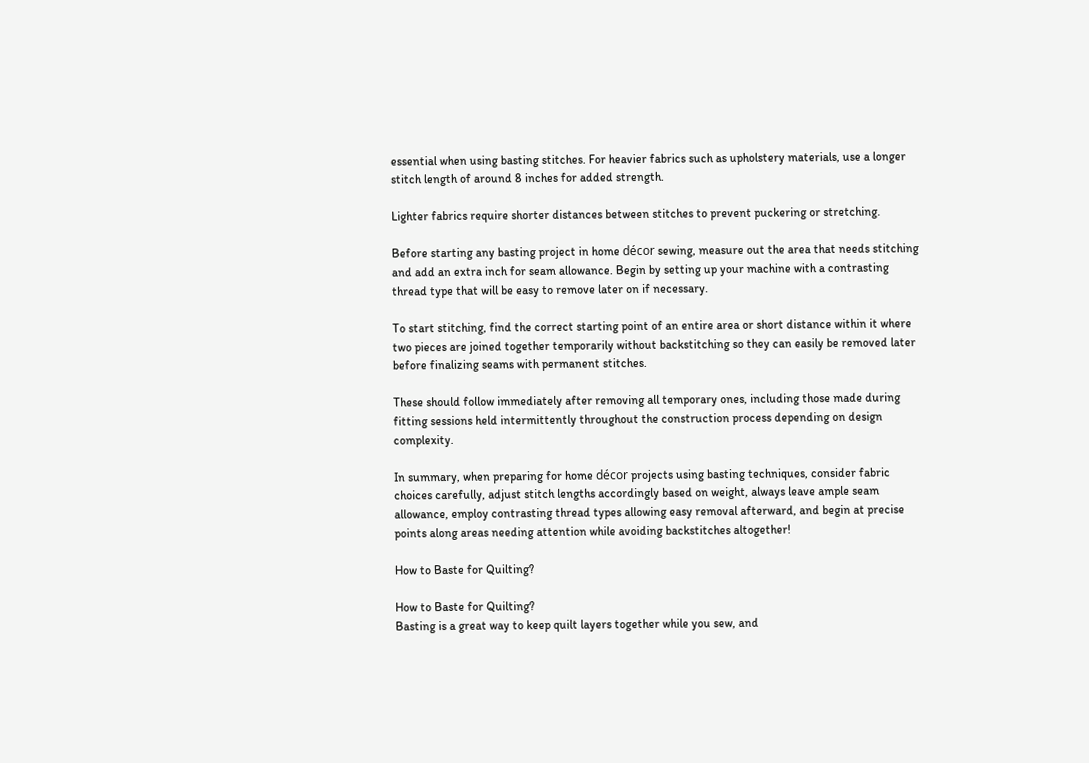essential when using basting stitches. For heavier fabrics such as upholstery materials, use a longer stitch length of around 8 inches for added strength.

Lighter fabrics require shorter distances between stitches to prevent puckering or stretching.

Before starting any basting project in home décor sewing, measure out the area that needs stitching and add an extra inch for seam allowance. Begin by setting up your machine with a contrasting thread type that will be easy to remove later on if necessary.

To start stitching, find the correct starting point of an entire area or short distance within it where two pieces are joined together temporarily without backstitching so they can easily be removed later before finalizing seams with permanent stitches.

These should follow immediately after removing all temporary ones, including those made during fitting sessions held intermittently throughout the construction process depending on design complexity.

In summary, when preparing for home décor projects using basting techniques, consider fabric choices carefully, adjust stitch lengths accordingly based on weight, always leave ample seam allowance, employ contrasting thread types allowing easy removal afterward, and begin at precise points along areas needing attention while avoiding backstitches altogether!

How to Baste for Quilting?

How to Baste for Quilting?
Basting is a great way to keep quilt layers together while you sew, and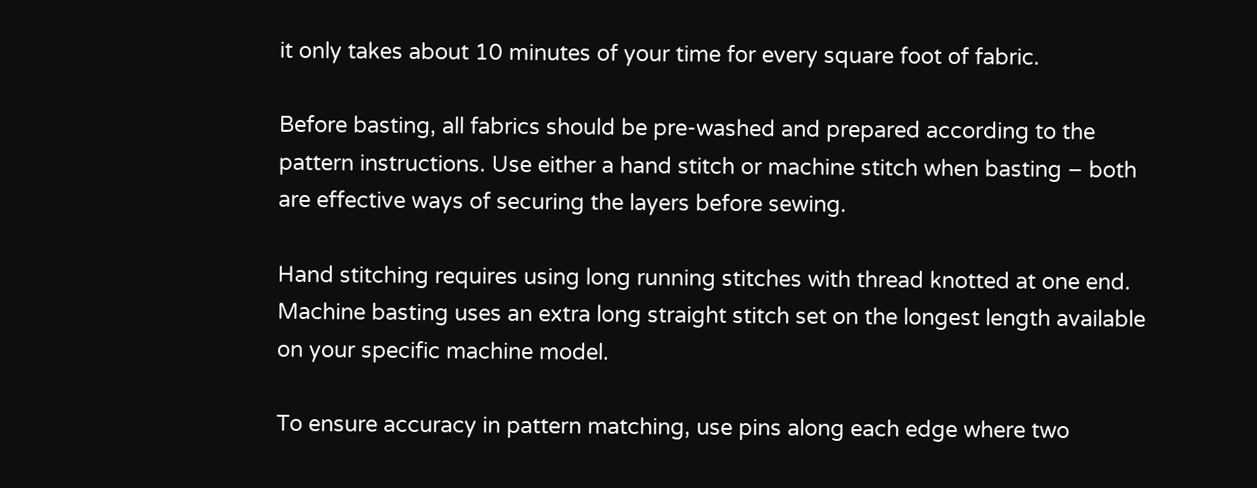it only takes about 10 minutes of your time for every square foot of fabric.

Before basting, all fabrics should be pre-washed and prepared according to the pattern instructions. Use either a hand stitch or machine stitch when basting – both are effective ways of securing the layers before sewing.

Hand stitching requires using long running stitches with thread knotted at one end. Machine basting uses an extra long straight stitch set on the longest length available on your specific machine model.

To ensure accuracy in pattern matching, use pins along each edge where two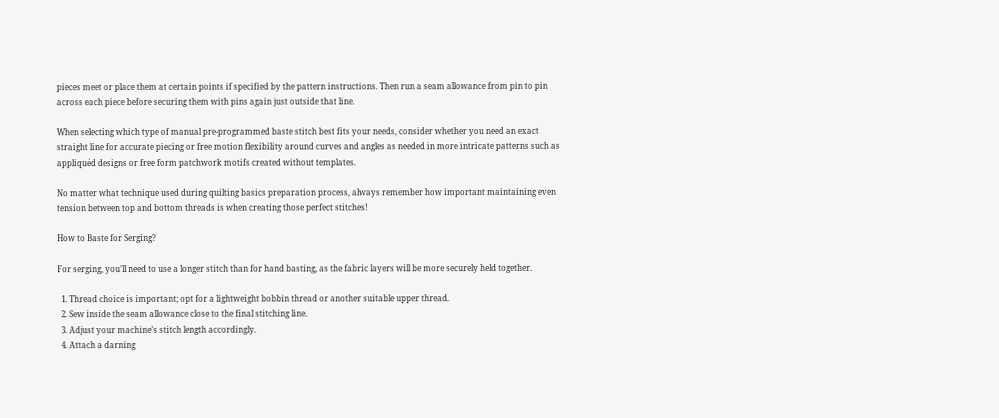pieces meet or place them at certain points if specified by the pattern instructions. Then run a seam allowance from pin to pin across each piece before securing them with pins again just outside that line.

When selecting which type of manual pre-programmed baste stitch best fits your needs, consider whether you need an exact straight line for accurate piecing or free motion flexibility around curves and angles as needed in more intricate patterns such as appliquéd designs or free form patchwork motifs created without templates.

No matter what technique used during quilting basics preparation process, always remember how important maintaining even tension between top and bottom threads is when creating those perfect stitches!

How to Baste for Serging?

For serging, you’ll need to use a longer stitch than for hand basting, as the fabric layers will be more securely held together.

  1. Thread choice is important; opt for a lightweight bobbin thread or another suitable upper thread.
  2. Sew inside the seam allowance close to the final stitching line.
  3. Adjust your machine’s stitch length accordingly.
  4. Attach a darning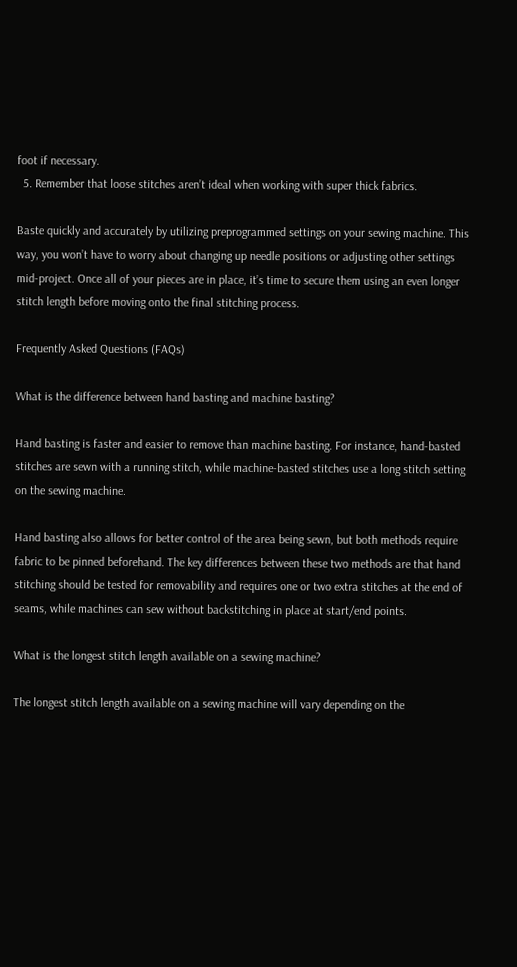foot if necessary.
  5. Remember that loose stitches aren’t ideal when working with super thick fabrics.

Baste quickly and accurately by utilizing preprogrammed settings on your sewing machine. This way, you won’t have to worry about changing up needle positions or adjusting other settings mid-project. Once all of your pieces are in place, it’s time to secure them using an even longer stitch length before moving onto the final stitching process.

Frequently Asked Questions (FAQs)

What is the difference between hand basting and machine basting?

Hand basting is faster and easier to remove than machine basting. For instance, hand-basted stitches are sewn with a running stitch, while machine-basted stitches use a long stitch setting on the sewing machine.

Hand basting also allows for better control of the area being sewn, but both methods require fabric to be pinned beforehand. The key differences between these two methods are that hand stitching should be tested for removability and requires one or two extra stitches at the end of seams, while machines can sew without backstitching in place at start/end points.

What is the longest stitch length available on a sewing machine?

The longest stitch length available on a sewing machine will vary depending on the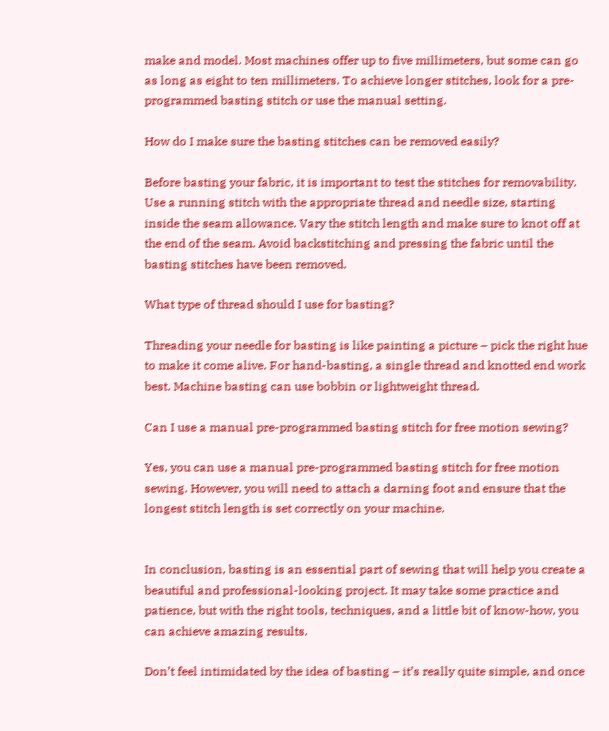make and model. Most machines offer up to five millimeters, but some can go as long as eight to ten millimeters. To achieve longer stitches, look for a pre-programmed basting stitch or use the manual setting.

How do I make sure the basting stitches can be removed easily?

Before basting your fabric, it is important to test the stitches for removability. Use a running stitch with the appropriate thread and needle size, starting inside the seam allowance. Vary the stitch length and make sure to knot off at the end of the seam. Avoid backstitching and pressing the fabric until the basting stitches have been removed.

What type of thread should I use for basting?

Threading your needle for basting is like painting a picture – pick the right hue to make it come alive. For hand-basting, a single thread and knotted end work best. Machine basting can use bobbin or lightweight thread.

Can I use a manual pre-programmed basting stitch for free motion sewing?

Yes, you can use a manual pre-programmed basting stitch for free motion sewing. However, you will need to attach a darning foot and ensure that the longest stitch length is set correctly on your machine.


In conclusion, basting is an essential part of sewing that will help you create a beautiful and professional-looking project. It may take some practice and patience, but with the right tools, techniques, and a little bit of know-how, you can achieve amazing results.

Don’t feel intimidated by the idea of basting – it’s really quite simple, and once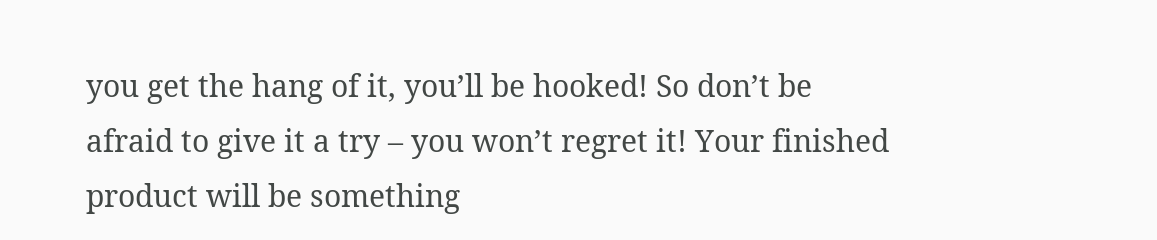you get the hang of it, you’ll be hooked! So don’t be afraid to give it a try – you won’t regret it! Your finished product will be something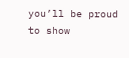you’ll be proud to show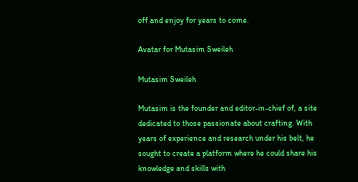off and enjoy for years to come.

Avatar for Mutasim Sweileh

Mutasim Sweileh

Mutasim is the founder and editor-in-chief of, a site dedicated to those passionate about crafting. With years of experience and research under his belt, he sought to create a platform where he could share his knowledge and skills with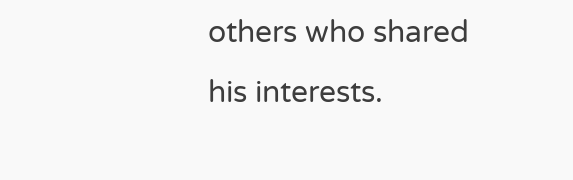others who shared his interests.